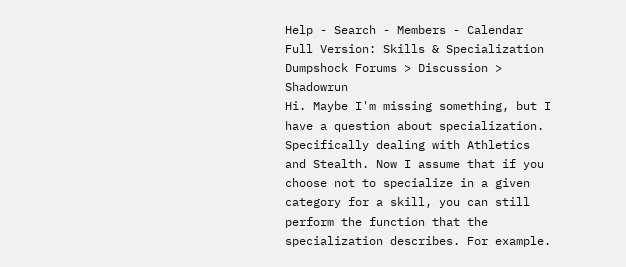Help - Search - Members - Calendar
Full Version: Skills & Specialization
Dumpshock Forums > Discussion > Shadowrun
Hi. Maybe I'm missing something, but I have a question about specialization. Specifically dealing with Athletics and Stealth. Now I assume that if you choose not to specialize in a given category for a skill, you can still perform the function that the specialization describes. For example.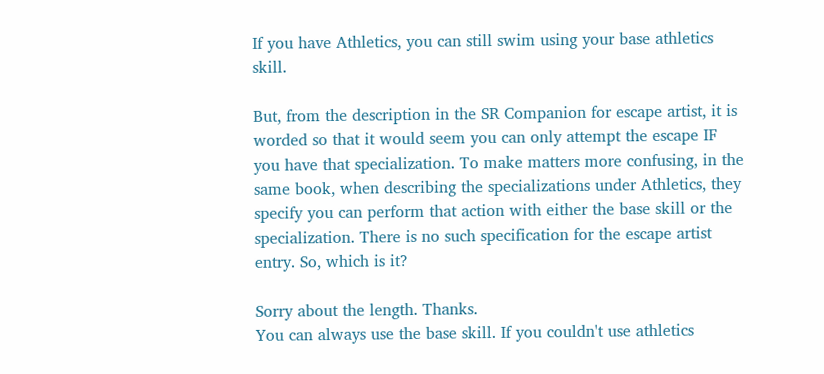If you have Athletics, you can still swim using your base athletics skill.

But, from the description in the SR Companion for escape artist, it is worded so that it would seem you can only attempt the escape IF you have that specialization. To make matters more confusing, in the same book, when describing the specializations under Athletics, they specify you can perform that action with either the base skill or the specialization. There is no such specification for the escape artist entry. So, which is it?

Sorry about the length. Thanks.
You can always use the base skill. If you couldn't use athletics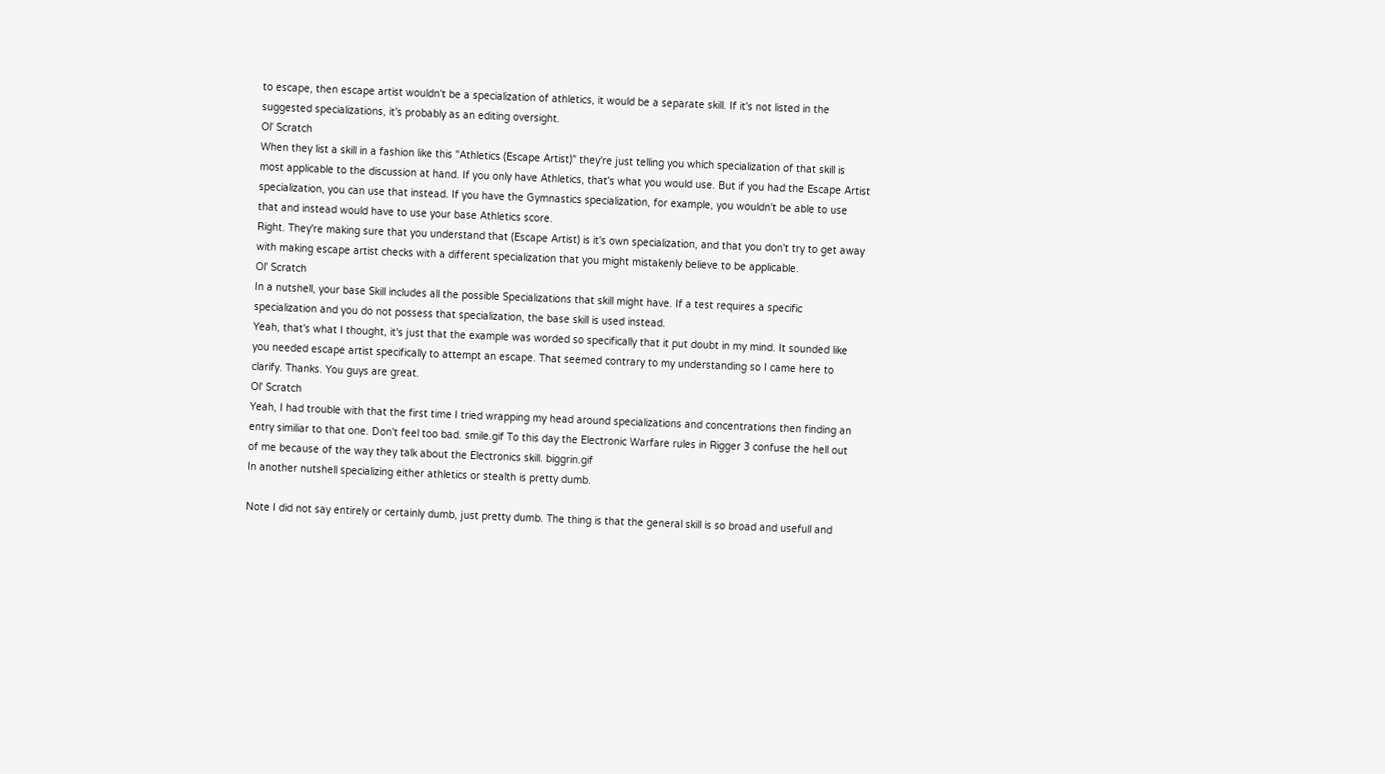to escape, then escape artist wouldn't be a specialization of athletics, it would be a separate skill. If it's not listed in the suggested specializations, it's probably as an editing oversight.
Ol' Scratch
When they list a skill in a fashion like this "Athletics (Escape Artist)" they're just telling you which specialization of that skill is most applicable to the discussion at hand. If you only have Athletics, that's what you would use. But if you had the Escape Artist specialization, you can use that instead. If you have the Gymnastics specialization, for example, you wouldn't be able to use that and instead would have to use your base Athletics score.
Right. They're making sure that you understand that (Escape Artist) is it's own specialization, and that you don't try to get away with making escape artist checks with a different specialization that you might mistakenly believe to be applicable.
Ol' Scratch
In a nutshell, your base Skill includes all the possible Specializations that skill might have. If a test requires a specific specialization and you do not possess that specialization, the base skill is used instead.
Yeah, that's what I thought, it's just that the example was worded so specifically that it put doubt in my mind. It sounded like you needed escape artist specifically to attempt an escape. That seemed contrary to my understanding so I came here to clarify. Thanks. You guys are great.
Ol' Scratch
Yeah, I had trouble with that the first time I tried wrapping my head around specializations and concentrations then finding an entry similiar to that one. Don't feel too bad. smile.gif To this day the Electronic Warfare rules in Rigger 3 confuse the hell out of me because of the way they talk about the Electronics skill. biggrin.gif
In another nutshell specializing either athletics or stealth is pretty dumb.

Note I did not say entirely or certainly dumb, just pretty dumb. The thing is that the general skill is so broad and usefull and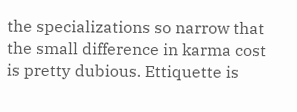the specializations so narrow that the small difference in karma cost is pretty dubious. Ettiquette is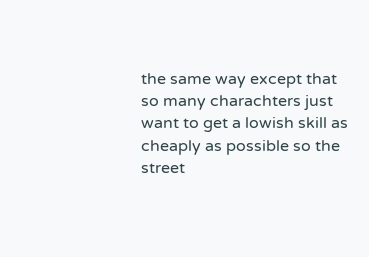the same way except that so many charachters just want to get a lowish skill as cheaply as possible so the street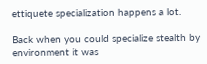ettiquete specialization happens a lot.

Back when you could specialize stealth by environment it was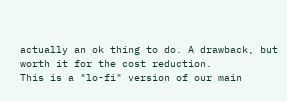actually an ok thing to do. A drawback, but worth it for the cost reduction.
This is a "lo-fi" version of our main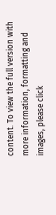content. To view the full version with more information, formatting and images, please click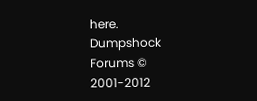here.
Dumpshock Forums © 2001-2012